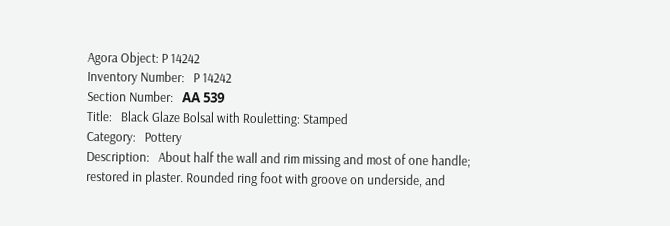Agora Object: P 14242
Inventory Number:   P 14242
Section Number:   ΑΑ 539
Title:   Black Glaze Bolsal with Rouletting: Stamped
Category:   Pottery
Description:   About half the wall and rim missing and most of one handle; restored in plaster. Rounded ring foot with groove on underside, and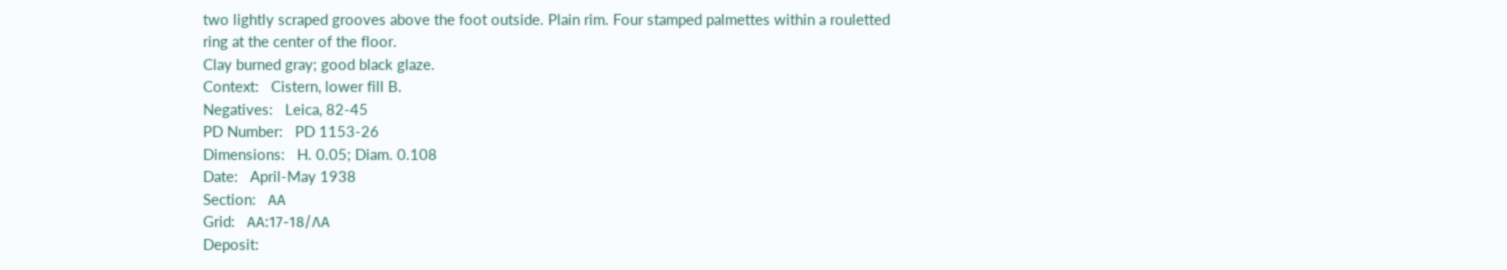two lightly scraped grooves above the foot outside. Plain rim. Four stamped palmettes within a rouletted ring at the center of the floor.
Clay burned gray; good black glaze.
Context:   Cistern, lower fill B.
Negatives:   Leica, 82-45
PD Number:   PD 1153-26
Dimensions:   H. 0.05; Diam. 0.108
Date:   April-May 1938
Section:   ΑΑ
Grid:   ΑΑ:17-18/ΛΑ
Deposit: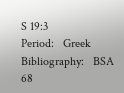S 19:3
Period:   Greek
Bibliography:   BSA 68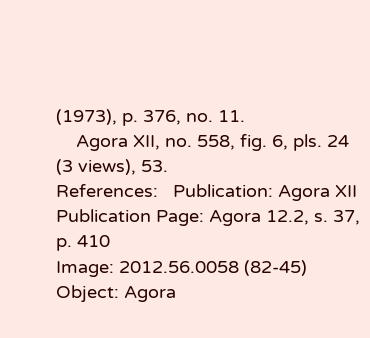(1973), p. 376, no. 11.
    Agora XII, no. 558, fig. 6, pls. 24 (3 views), 53.
References:   Publication: Agora XII
Publication Page: Agora 12.2, s. 37, p. 410
Image: 2012.56.0058 (82-45)
Object: Agora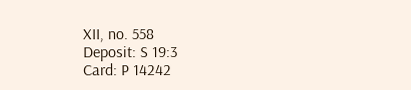XII, no. 558
Deposit: S 19:3
Card: P 14242